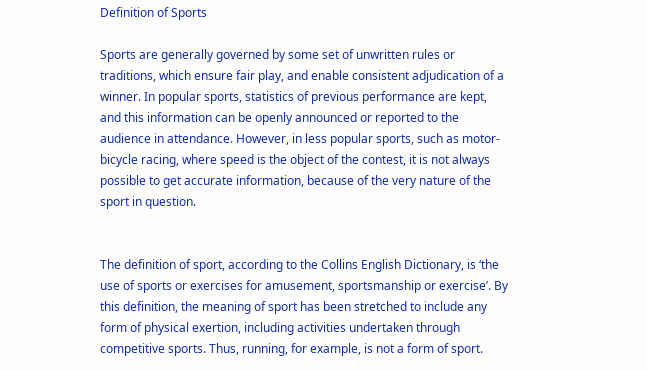Definition of Sports

Sports are generally governed by some set of unwritten rules or traditions, which ensure fair play, and enable consistent adjudication of a winner. In popular sports, statistics of previous performance are kept, and this information can be openly announced or reported to the audience in attendance. However, in less popular sports, such as motor-bicycle racing, where speed is the object of the contest, it is not always possible to get accurate information, because of the very nature of the sport in question.


The definition of sport, according to the Collins English Dictionary, is ‘the use of sports or exercises for amusement, sportsmanship or exercise’. By this definition, the meaning of sport has been stretched to include any form of physical exertion, including activities undertaken through competitive sports. Thus, running, for example, is not a form of sport.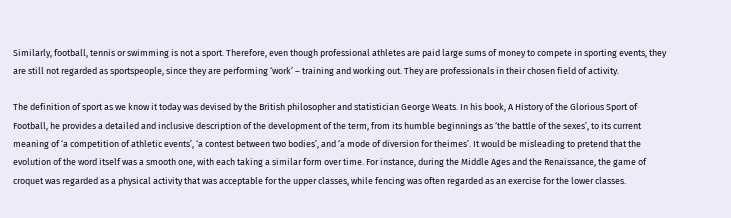Similarly, football, tennis or swimming is not a sport. Therefore, even though professional athletes are paid large sums of money to compete in sporting events, they are still not regarded as sportspeople, since they are performing ‘work’ – training and working out. They are professionals in their chosen field of activity.

The definition of sport as we know it today was devised by the British philosopher and statistician George Weats. In his book, A History of the Glorious Sport of Football, he provides a detailed and inclusive description of the development of the term, from its humble beginnings as ‘the battle of the sexes’, to its current meaning of ‘a competition of athletic events’, ‘a contest between two bodies’, and ‘a mode of diversion for theimes’. It would be misleading to pretend that the evolution of the word itself was a smooth one, with each taking a similar form over time. For instance, during the Middle Ages and the Renaissance, the game of croquet was regarded as a physical activity that was acceptable for the upper classes, while fencing was often regarded as an exercise for the lower classes.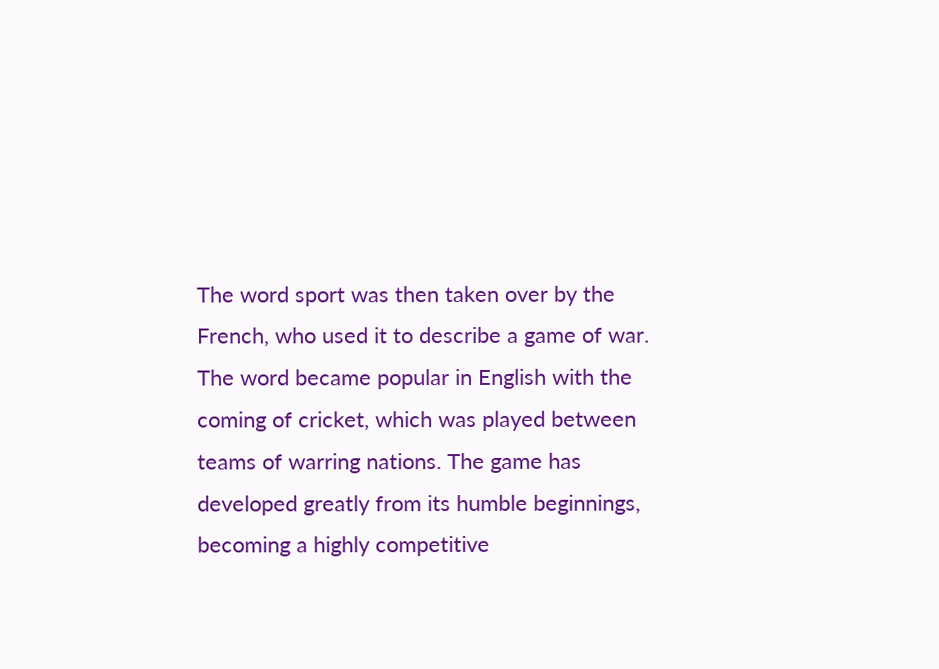The word sport was then taken over by the French, who used it to describe a game of war. The word became popular in English with the coming of cricket, which was played between teams of warring nations. The game has developed greatly from its humble beginnings, becoming a highly competitive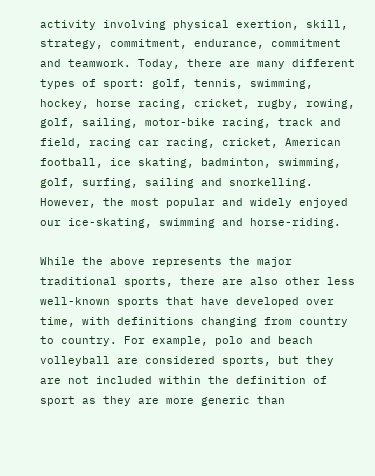activity involving physical exertion, skill, strategy, commitment, endurance, commitment and teamwork. Today, there are many different types of sport: golf, tennis, swimming, hockey, horse racing, cricket, rugby, rowing, golf, sailing, motor-bike racing, track and field, racing car racing, cricket, American football, ice skating, badminton, swimming, golf, surfing, sailing and snorkelling. However, the most popular and widely enjoyed our ice-skating, swimming and horse-riding.

While the above represents the major traditional sports, there are also other less well-known sports that have developed over time, with definitions changing from country to country. For example, polo and beach volleyball are considered sports, but they are not included within the definition of sport as they are more generic than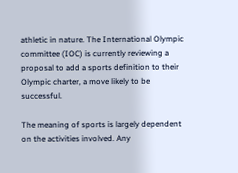athletic in nature. The International Olympic committee (IOC) is currently reviewing a proposal to add a sports definition to their Olympic charter, a move likely to be successful.

The meaning of sports is largely dependent on the activities involved. Any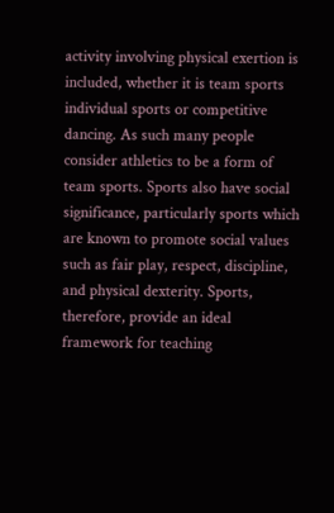activity involving physical exertion is included, whether it is team sports individual sports or competitive dancing. As such many people consider athletics to be a form of team sports. Sports also have social significance, particularly sports which are known to promote social values such as fair play, respect, discipline, and physical dexterity. Sports, therefore, provide an ideal framework for teaching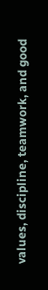values, discipline, teamwork, and good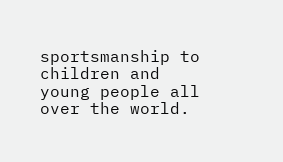sportsmanship to children and young people all over the world.